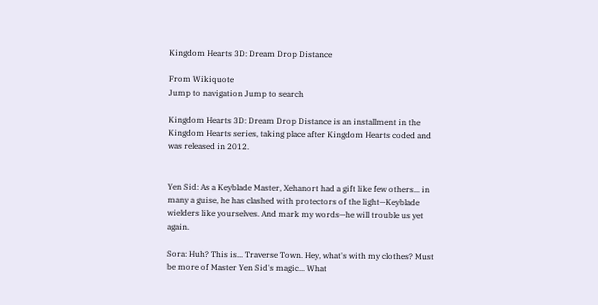Kingdom Hearts 3D: Dream Drop Distance

From Wikiquote
Jump to navigation Jump to search

Kingdom Hearts 3D: Dream Drop Distance is an installment in the Kingdom Hearts series, taking place after Kingdom Hearts coded and was released in 2012.


Yen Sid: As a Keyblade Master, Xehanort had a gift like few others... in many a guise, he has clashed with protectors of the light—Keyblade wielders like yourselves. And mark my words—he will trouble us yet again.

Sora: Huh? This is... Traverse Town. Hey, what's with my clothes? Must be more of Master Yen Sid's magic... What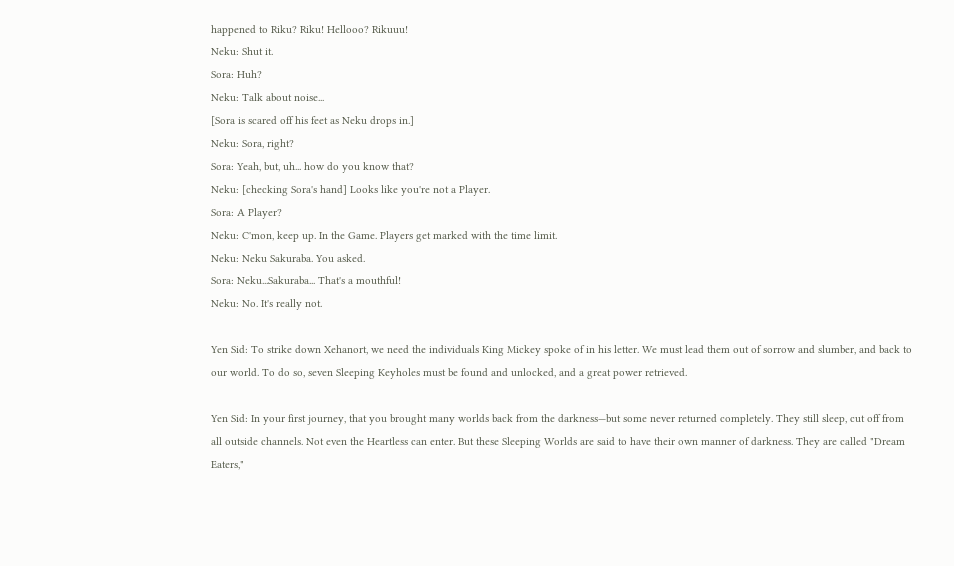happened to Riku? Riku! Hellooo? Rikuuu!
Neku: Shut it.
Sora: Huh?
Neku: Talk about noise...
[Sora is scared off his feet as Neku drops in.]
Neku: Sora, right?
Sora: Yeah, but, uh... how do you know that?
Neku: [checking Sora's hand] Looks like you're not a Player.
Sora: A Player?
Neku: C'mon, keep up. In the Game. Players get marked with the time limit.
Neku: Neku Sakuraba. You asked.
Sora: Neku...Sakuraba... That's a mouthful!
Neku: No. It's really not.

Yen Sid: To strike down Xehanort, we need the individuals King Mickey spoke of in his letter. We must lead them out of sorrow and slumber, and back to our world. To do so, seven Sleeping Keyholes must be found and unlocked, and a great power retrieved.

Yen Sid: In your first journey, that you brought many worlds back from the darkness—but some never returned completely. They still sleep, cut off from all outside channels. Not even the Heartless can enter. But these Sleeping Worlds are said to have their own manner of darkness. They are called "Dream Eaters,"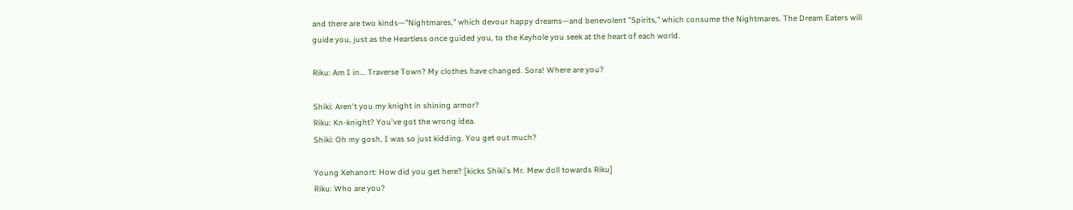and there are two kinds—"Nightmares," which devour happy dreams—and benevolent "Spirits," which consume the Nightmares. The Dream Eaters will guide you, just as the Heartless once guided you, to the Keyhole you seek at the heart of each world.

Riku: Am I in... Traverse Town? My clothes have changed. Sora! Where are you?

Shiki: Aren't you my knight in shining armor?
Riku: Kn-knight? You've got the wrong idea.
Shiki: Oh my gosh, I was so just kidding. You get out much?

Young Xehanort: How did you get here? [kicks Shiki's Mr. Mew doll towards Riku]
Riku: Who are you?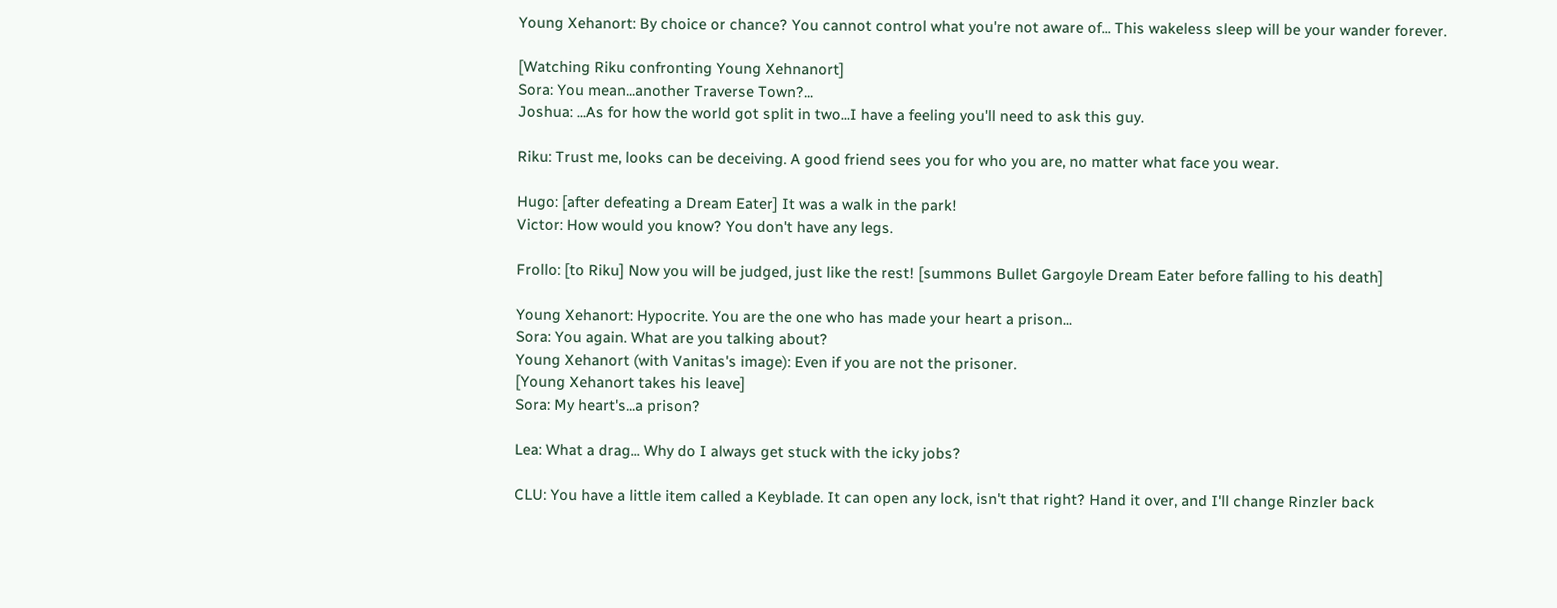Young Xehanort: By choice or chance? You cannot control what you're not aware of... This wakeless sleep will be your wander forever.

[Watching Riku confronting Young Xehnanort]
Sora: You mean...another Traverse Town?...
Joshua: ...As for how the world got split in two...I have a feeling you'll need to ask this guy.

Riku: Trust me, looks can be deceiving. A good friend sees you for who you are, no matter what face you wear.

Hugo: [after defeating a Dream Eater] It was a walk in the park!
Victor: How would you know? You don't have any legs.

Frollo: [to Riku] Now you will be judged, just like the rest! [summons Bullet Gargoyle Dream Eater before falling to his death]

Young Xehanort: Hypocrite. You are the one who has made your heart a prison...
Sora: You again. What are you talking about?
Young Xehanort (with Vanitas's image): Even if you are not the prisoner.
[Young Xehanort takes his leave]
Sora: My heart's...a prison?

Lea: What a drag... Why do I always get stuck with the icky jobs?

CLU: You have a little item called a Keyblade. It can open any lock, isn't that right? Hand it over, and I'll change Rinzler back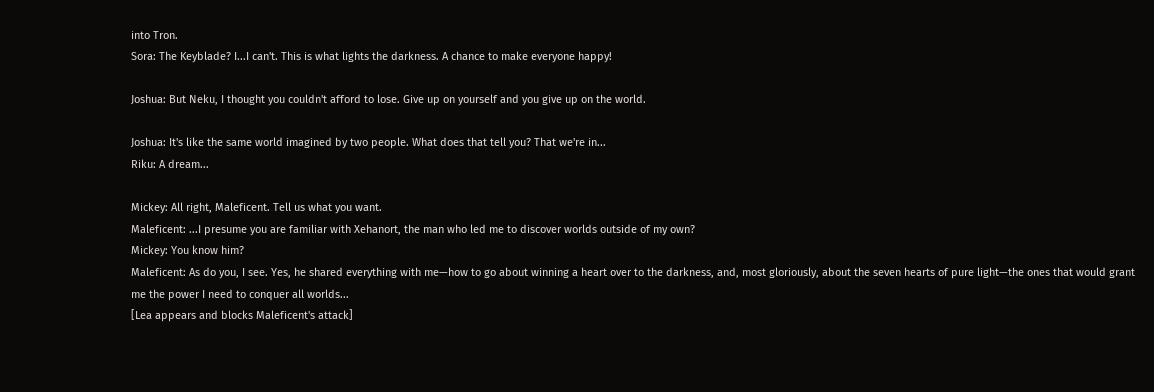into Tron.
Sora: The Keyblade? I...I can't. This is what lights the darkness. A chance to make everyone happy!

Joshua: But Neku, I thought you couldn't afford to lose. Give up on yourself and you give up on the world.

Joshua: It's like the same world imagined by two people. What does that tell you? That we're in...
Riku: A dream...

Mickey: All right, Maleficent. Tell us what you want.
Maleficent: ...I presume you are familiar with Xehanort, the man who led me to discover worlds outside of my own?
Mickey: You know him?
Maleficent: As do you, I see. Yes, he shared everything with me—how to go about winning a heart over to the darkness, and, most gloriously, about the seven hearts of pure light—the ones that would grant me the power I need to conquer all worlds...
[Lea appears and blocks Maleficent's attack]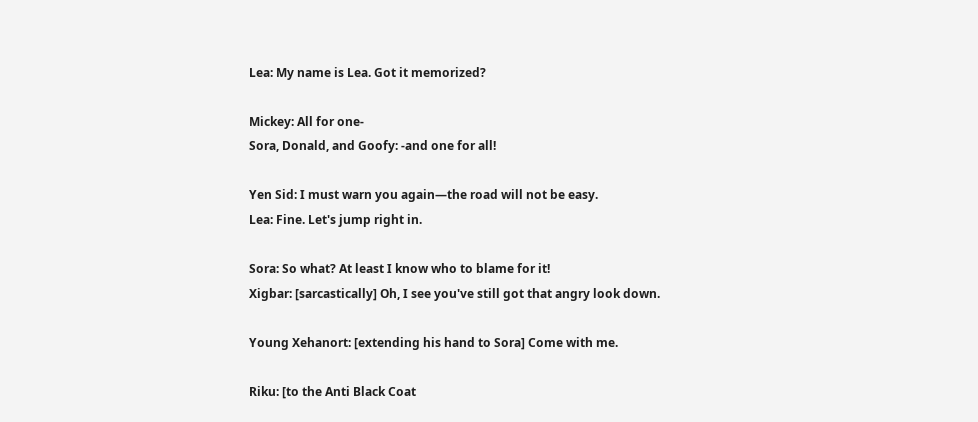Lea: My name is Lea. Got it memorized?

Mickey: All for one-
Sora, Donald, and Goofy: -and one for all!

Yen Sid: I must warn you again—the road will not be easy.
Lea: Fine. Let's jump right in.

Sora: So what? At least I know who to blame for it!
Xigbar: [sarcastically] Oh, I see you've still got that angry look down.

Young Xehanort: [extending his hand to Sora] Come with me.

Riku: [to the Anti Black Coat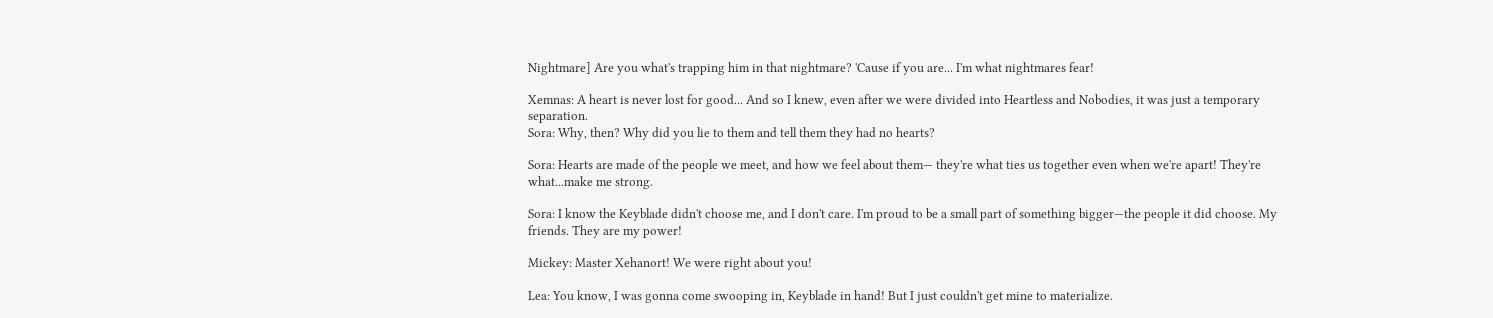Nightmare] Are you what's trapping him in that nightmare? 'Cause if you are... I'm what nightmares fear!

Xemnas: A heart is never lost for good... And so I knew, even after we were divided into Heartless and Nobodies, it was just a temporary separation.
Sora: Why, then? Why did you lie to them and tell them they had no hearts?

Sora: Hearts are made of the people we meet, and how we feel about them— they're what ties us together even when we're apart! They're what...make me strong.

Sora: I know the Keyblade didn't choose me, and I don't care. I'm proud to be a small part of something bigger—the people it did choose. My friends. They are my power!

Mickey: Master Xehanort! We were right about you!

Lea: You know, I was gonna come swooping in, Keyblade in hand! But I just couldn't get mine to materialize.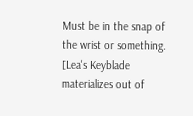Must be in the snap of the wrist or something. [Lea's Keyblade materializes out of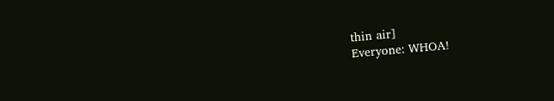thin air]
Everyone: WHOA!